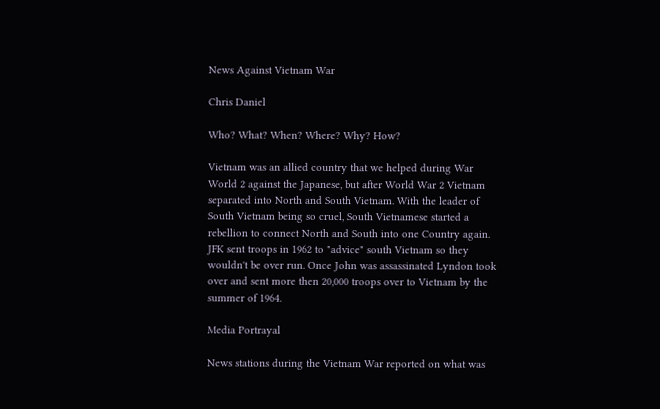News Against Vietnam War

Chris Daniel

Who? What? When? Where? Why? How?

Vietnam was an allied country that we helped during War World 2 against the Japanese, but after World War 2 Vietnam separated into North and South Vietnam. With the leader of South Vietnam being so cruel, South Vietnamese started a rebellion to connect North and South into one Country again. JFK sent troops in 1962 to "advice" south Vietnam so they wouldn't be over run. Once John was assassinated Lyndon took over and sent more then 20,000 troops over to Vietnam by the summer of 1964.

Media Portrayal

News stations during the Vietnam War reported on what was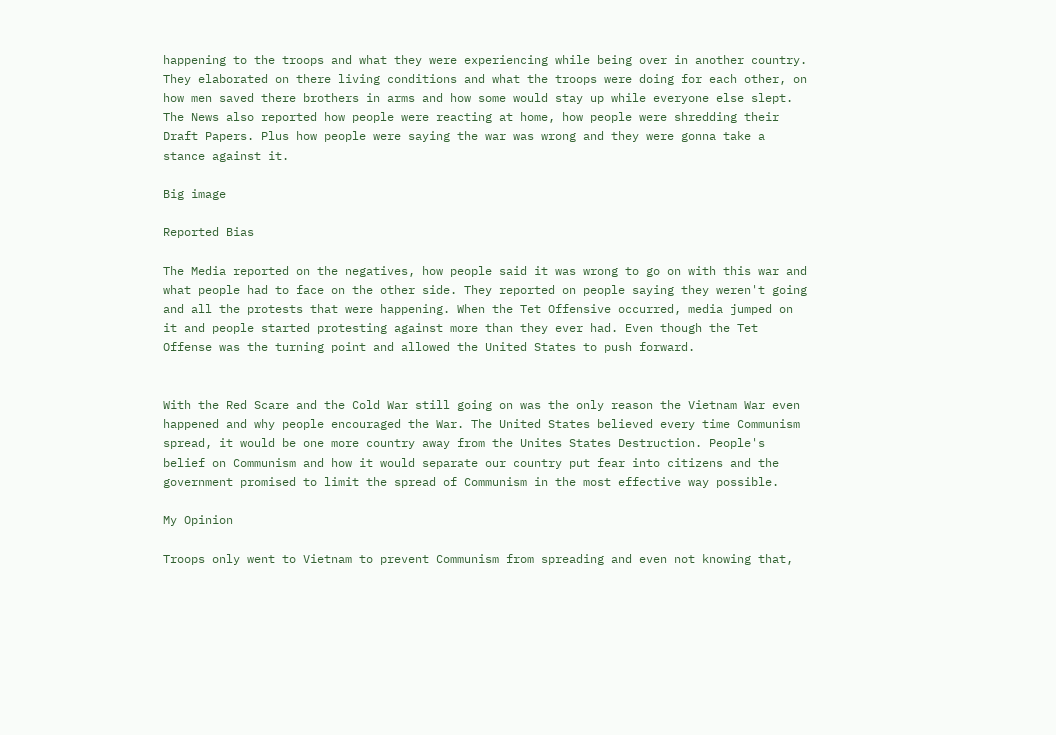happening to the troops and what they were experiencing while being over in another country. They elaborated on there living conditions and what the troops were doing for each other, on how men saved there brothers in arms and how some would stay up while everyone else slept. The News also reported how people were reacting at home, how people were shredding their Draft Papers. Plus how people were saying the war was wrong and they were gonna take a stance against it.

Big image

Reported Bias

The Media reported on the negatives, how people said it was wrong to go on with this war and what people had to face on the other side. They reported on people saying they weren't going and all the protests that were happening. When the Tet Offensive occurred, media jumped on it and people started protesting against more than they ever had. Even though the Tet Offense was the turning point and allowed the United States to push forward.


With the Red Scare and the Cold War still going on was the only reason the Vietnam War even happened and why people encouraged the War. The United States believed every time Communism spread, it would be one more country away from the Unites States Destruction. People's belief on Communism and how it would separate our country put fear into citizens and the government promised to limit the spread of Communism in the most effective way possible.

My Opinion

Troops only went to Vietnam to prevent Communism from spreading and even not knowing that,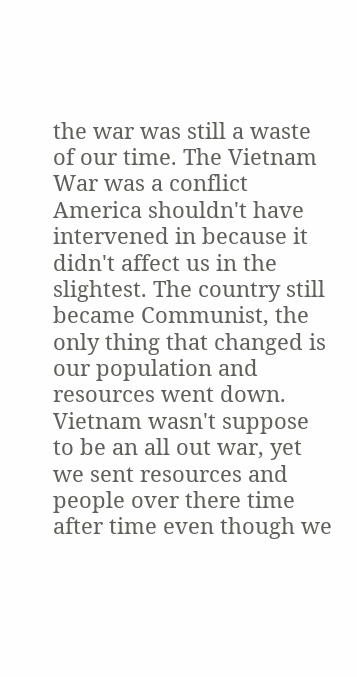the war was still a waste of our time. The Vietnam War was a conflict America shouldn't have intervened in because it didn't affect us in the slightest. The country still became Communist, the only thing that changed is our population and resources went down. Vietnam wasn't suppose to be an all out war, yet we sent resources and people over there time after time even though we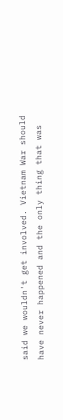said we wouldn't get involved. Vietnam War should have never happened and the only thing that was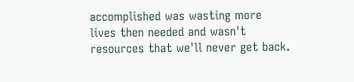accomplished was wasting more lives then needed and wasn't resources that we'll never get back.